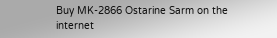Buy MK-2866 Ostarine Sarm on the internet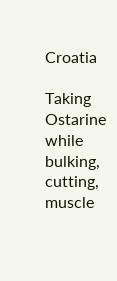Croatia

Taking Ostarine while bulking, cutting, muscle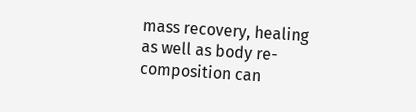mass recovery, healing as well as body re-composition can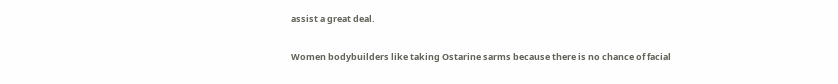assist a great deal.

Women bodybuilders like taking Ostarine sarms because there is no chance of facial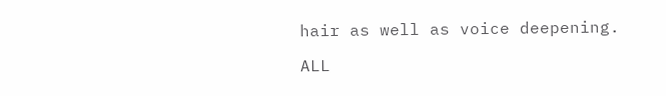hair as well as voice deepening.

ALL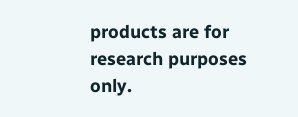products are for research purposes only.